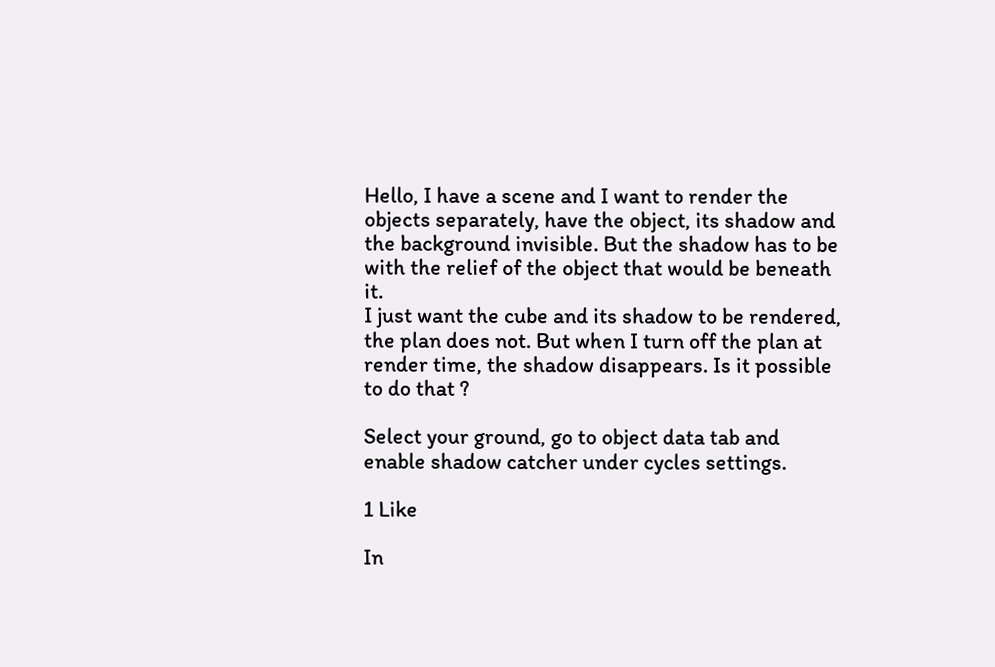Hello, I have a scene and I want to render the objects separately, have the object, its shadow and the background invisible. But the shadow has to be with the relief of the object that would be beneath it.
I just want the cube and its shadow to be rendered, the plan does not. But when I turn off the plan at render time, the shadow disappears. Is it possible to do that ?

Select your ground, go to object data tab and enable shadow catcher under cycles settings.

1 Like

In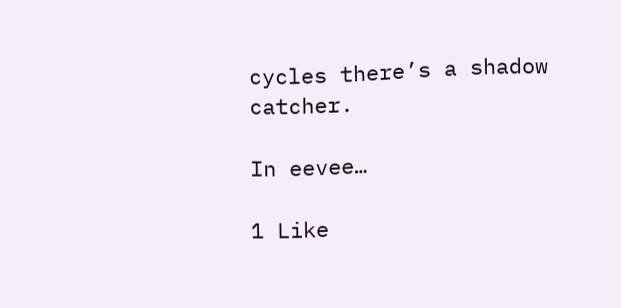cycles there’s a shadow catcher.

In eevee…

1 Like